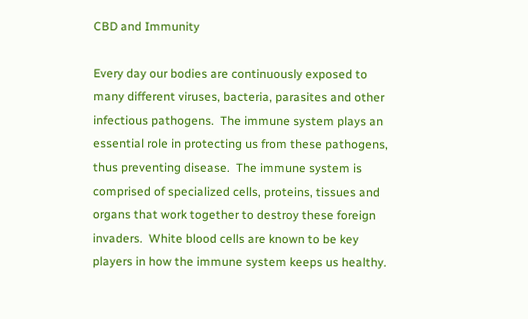CBD and Immunity

Every day our bodies are continuously exposed to many different viruses, bacteria, parasites and other infectious pathogens.  The immune system plays an essential role in protecting us from these pathogens, thus preventing disease.  The immune system is comprised of specialized cells, proteins, tissues and organs that work together to destroy these foreign invaders.  White blood cells are known to be key players in how the immune system keeps us healthy.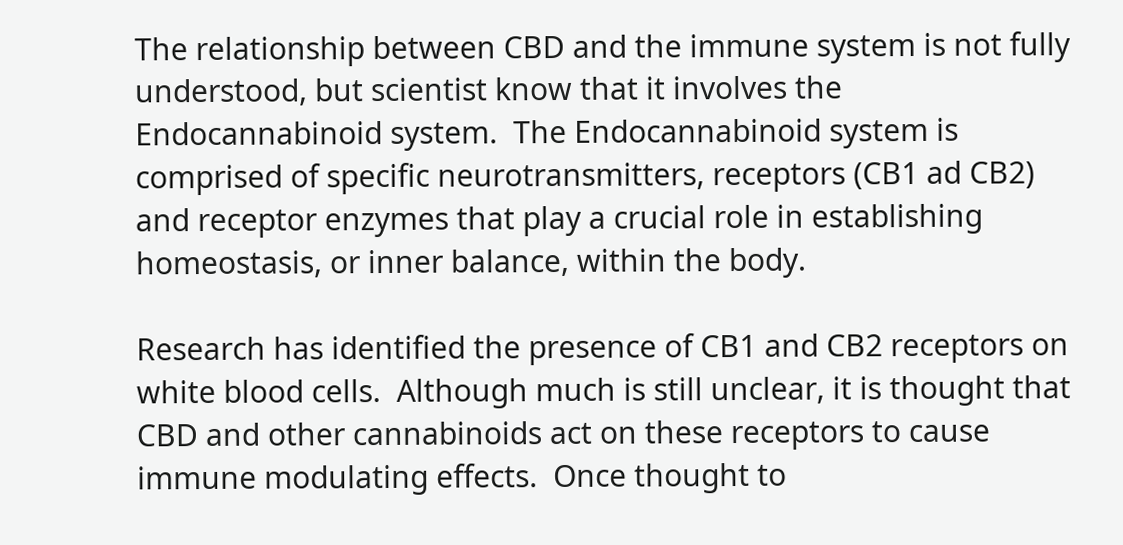The relationship between CBD and the immune system is not fully understood, but scientist know that it involves the Endocannabinoid system.  The Endocannabinoid system is comprised of specific neurotransmitters, receptors (CB1 ad CB2) and receptor enzymes that play a crucial role in establishing homeostasis, or inner balance, within the body.

Research has identified the presence of CB1 and CB2 receptors on white blood cells.  Although much is still unclear, it is thought that CBD and other cannabinoids act on these receptors to cause immune modulating effects.  Once thought to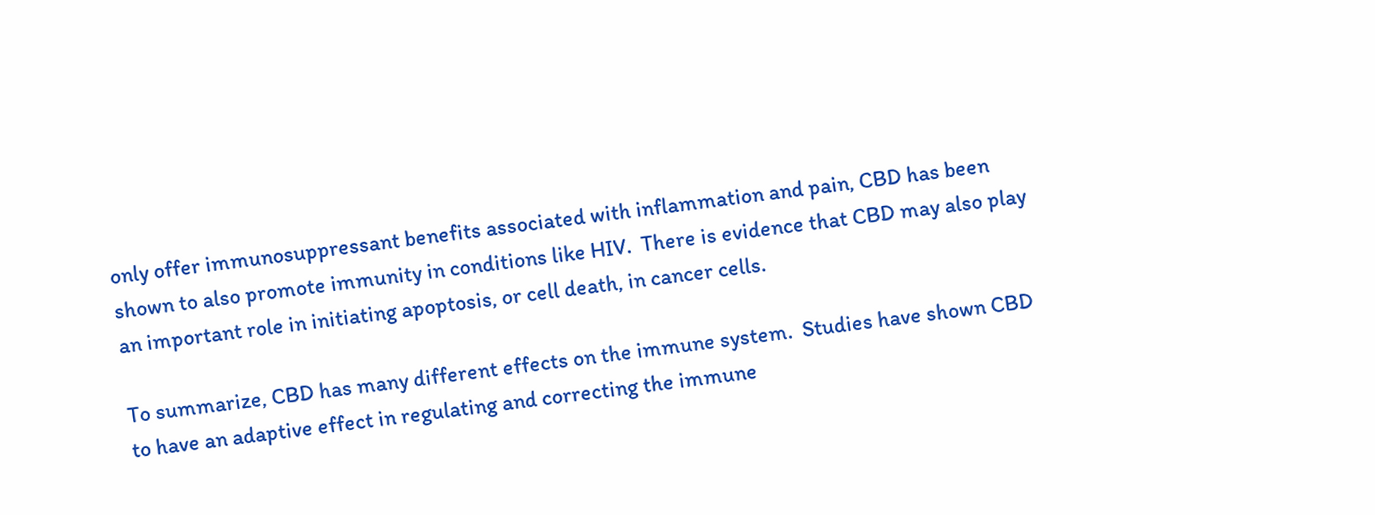only offer immunosuppressant benefits associated with inflammation and pain, CBD has been shown to also promote immunity in conditions like HIV.  There is evidence that CBD may also play an important role in initiating apoptosis, or cell death, in cancer cells.

To summarize, CBD has many different effects on the immune system.  Studies have shown CBD to have an adaptive effect in regulating and correcting the immune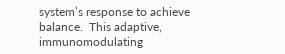system’s response to achieve balance.  This adaptive, immunomodulating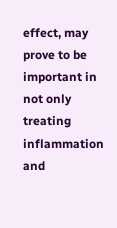effect, may prove to be important in not only treating inflammation and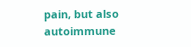pain, but also autoimmune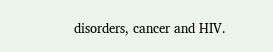disorders, cancer and HIV.